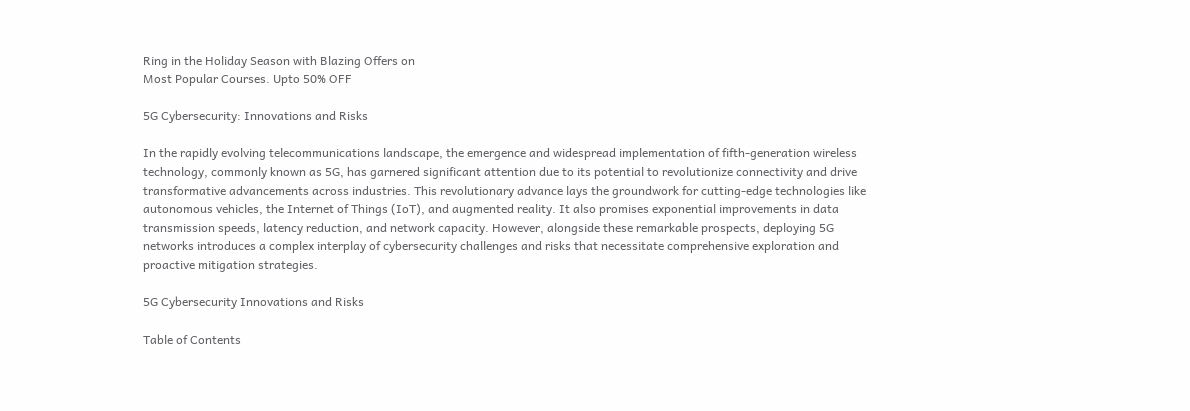Ring in the Holiday Season with Blazing Offers on
Most Popular Courses. Upto 50% OFF

5G Cybersecurity: Innovations and Risks

In the rapidly evolving telecommunications landscape, the emergence and widespread implementation of fifth-generation wireless technology, commonly known as 5G, has garnered significant attention due to its potential to revolutionize connectivity and drive transformative advancements across industries. This revolutionary advance lays the groundwork for cutting-edge technologies like autonomous vehicles, the Internet of Things (IoT), and augmented reality. It also promises exponential improvements in data transmission speeds, latency reduction, and network capacity. However, alongside these remarkable prospects, deploying 5G networks introduces a complex interplay of cybersecurity challenges and risks that necessitate comprehensive exploration and proactive mitigation strategies.

5G Cybersecurity Innovations and Risks

Table of Contents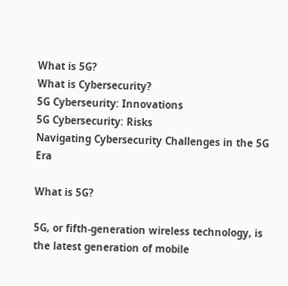What is 5G?
What is Cybersecurity?
5G Cyberseurity: Innovations
5G Cybersecurity: Risks
Navigating Cybersecurity Challenges in the 5G Era

What is 5G?

5G, or fifth-generation wireless technology, is the latest generation of mobile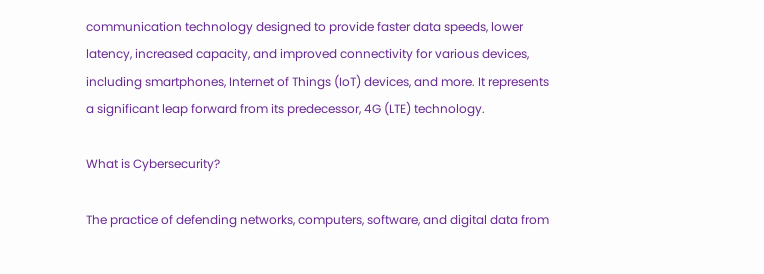communication technology designed to provide faster data speeds, lower latency, increased capacity, and improved connectivity for various devices, including smartphones, Internet of Things (IoT) devices, and more. It represents a significant leap forward from its predecessor, 4G (LTE) technology.

What is Cybersecurity?

The practice of defending networks, computers, software, and digital data from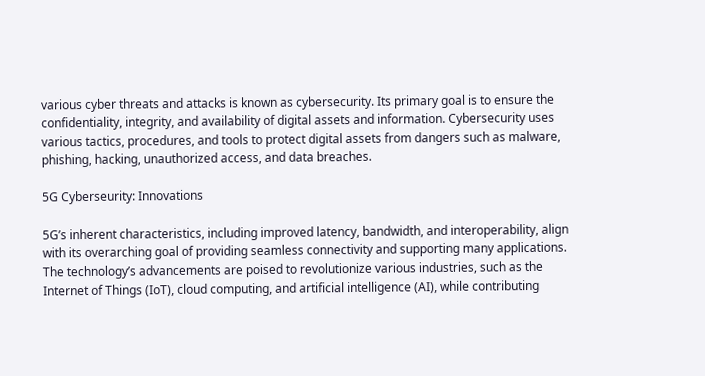various cyber threats and attacks is known as cybersecurity. Its primary goal is to ensure the confidentiality, integrity, and availability of digital assets and information. Cybersecurity uses various tactics, procedures, and tools to protect digital assets from dangers such as malware, phishing, hacking, unauthorized access, and data breaches.

5G Cyberseurity: Innovations

5G’s inherent characteristics, including improved latency, bandwidth, and interoperability, align with its overarching goal of providing seamless connectivity and supporting many applications. The technology’s advancements are poised to revolutionize various industries, such as the Internet of Things (IoT), cloud computing, and artificial intelligence (AI), while contributing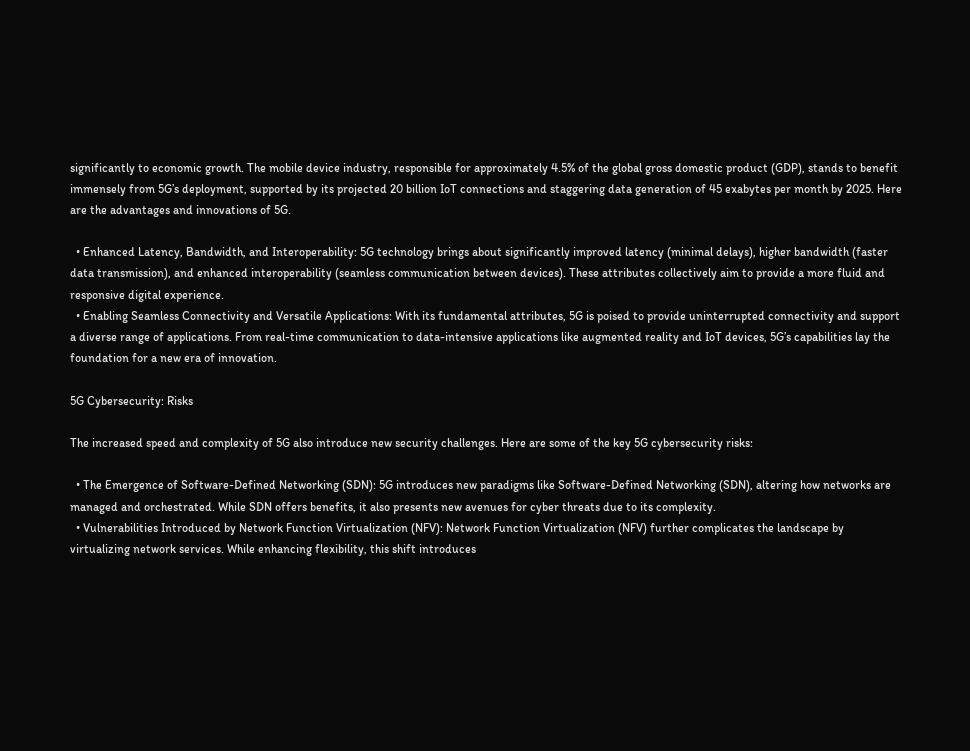significantly to economic growth. The mobile device industry, responsible for approximately 4.5% of the global gross domestic product (GDP), stands to benefit immensely from 5G’s deployment, supported by its projected 20 billion IoT connections and staggering data generation of 45 exabytes per month by 2025. Here are the advantages and innovations of 5G.

  • Enhanced Latency, Bandwidth, and Interoperability: 5G technology brings about significantly improved latency (minimal delays), higher bandwidth (faster data transmission), and enhanced interoperability (seamless communication between devices). These attributes collectively aim to provide a more fluid and responsive digital experience.
  • Enabling Seamless Connectivity and Versatile Applications: With its fundamental attributes, 5G is poised to provide uninterrupted connectivity and support a diverse range of applications. From real-time communication to data-intensive applications like augmented reality and IoT devices, 5G’s capabilities lay the foundation for a new era of innovation.

5G Cybersecurity: Risks

The increased speed and complexity of 5G also introduce new security challenges. Here are some of the key 5G cybersecurity risks:

  • The Emergence of Software-Defined Networking (SDN): 5G introduces new paradigms like Software-Defined Networking (SDN), altering how networks are managed and orchestrated. While SDN offers benefits, it also presents new avenues for cyber threats due to its complexity.
  • Vulnerabilities Introduced by Network Function Virtualization (NFV): Network Function Virtualization (NFV) further complicates the landscape by virtualizing network services. While enhancing flexibility, this shift introduces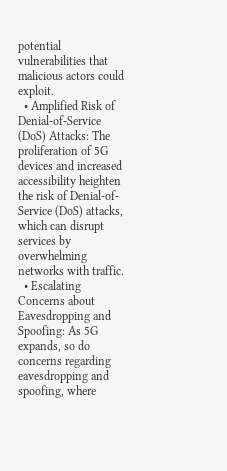potential vulnerabilities that malicious actors could exploit.
  • Amplified Risk of Denial-of-Service (DoS) Attacks: The proliferation of 5G devices and increased accessibility heighten the risk of Denial-of-Service (DoS) attacks, which can disrupt services by overwhelming networks with traffic.
  • Escalating Concerns about Eavesdropping and Spoofing: As 5G expands, so do concerns regarding eavesdropping and spoofing, where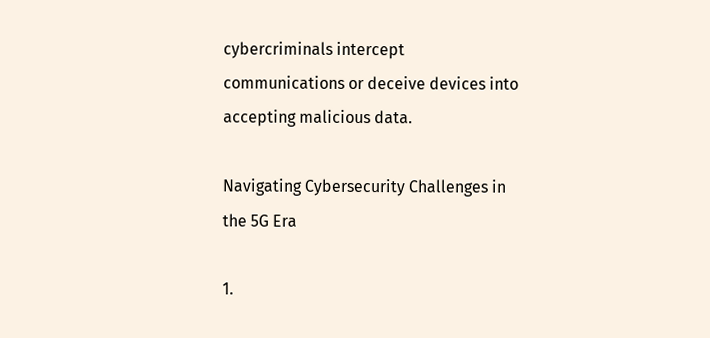cybercriminals intercept communications or deceive devices into accepting malicious data.

Navigating Cybersecurity Challenges in the 5G Era

1.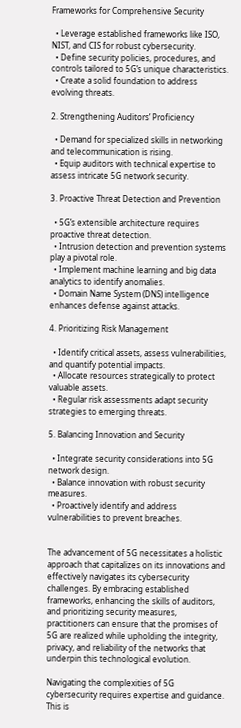Frameworks for Comprehensive Security

  • Leverage established frameworks like ISO, NIST, and CIS for robust cybersecurity.
  • Define security policies, procedures, and controls tailored to 5G’s unique characteristics.
  • Create a solid foundation to address evolving threats.

2. Strengthening Auditors’ Proficiency

  • Demand for specialized skills in networking and telecommunication is rising.
  • Equip auditors with technical expertise to assess intricate 5G network security.

3. Proactive Threat Detection and Prevention

  • 5G’s extensible architecture requires proactive threat detection.
  • Intrusion detection and prevention systems play a pivotal role.
  • Implement machine learning and big data analytics to identify anomalies.
  • Domain Name System (DNS) intelligence enhances defense against attacks.

4. Prioritizing Risk Management

  • Identify critical assets, assess vulnerabilities, and quantify potential impacts.
  • Allocate resources strategically to protect valuable assets.
  • Regular risk assessments adapt security strategies to emerging threats.

5. Balancing Innovation and Security

  • Integrate security considerations into 5G network design.
  • Balance innovation with robust security measures.
  • Proactively identify and address vulnerabilities to prevent breaches.


The advancement of 5G necessitates a holistic approach that capitalizes on its innovations and effectively navigates its cybersecurity challenges. By embracing established frameworks, enhancing the skills of auditors, and prioritizing security measures, practitioners can ensure that the promises of 5G are realized while upholding the integrity, privacy, and reliability of the networks that underpin this technological evolution.

Navigating the complexities of 5G cybersecurity requires expertise and guidance. This is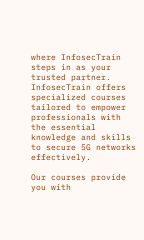where InfosecTrain steps in as your trusted partner. InfosecTrain offers specialized courses tailored to empower professionals with the essential knowledge and skills to secure 5G networks effectively.

Our courses provide you with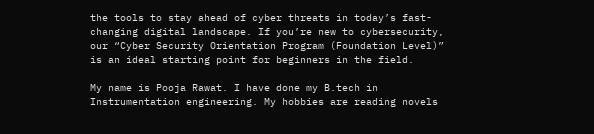the tools to stay ahead of cyber threats in today’s fast-changing digital landscape. If you’re new to cybersecurity, our “Cyber Security Orientation Program (Foundation Level)” is an ideal starting point for beginners in the field.

My name is Pooja Rawat. I have done my B.tech in Instrumentation engineering. My hobbies are reading novels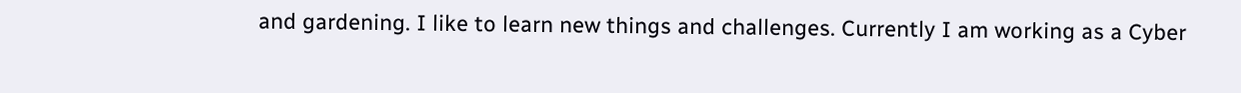and gardening. I like to learn new things and challenges. Currently I am working as a Cyber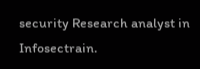security Research analyst in Infosectrain.